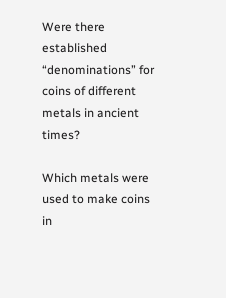Were there established “denominations” for coins of different metals in ancient times?

Which metals were used to make coins in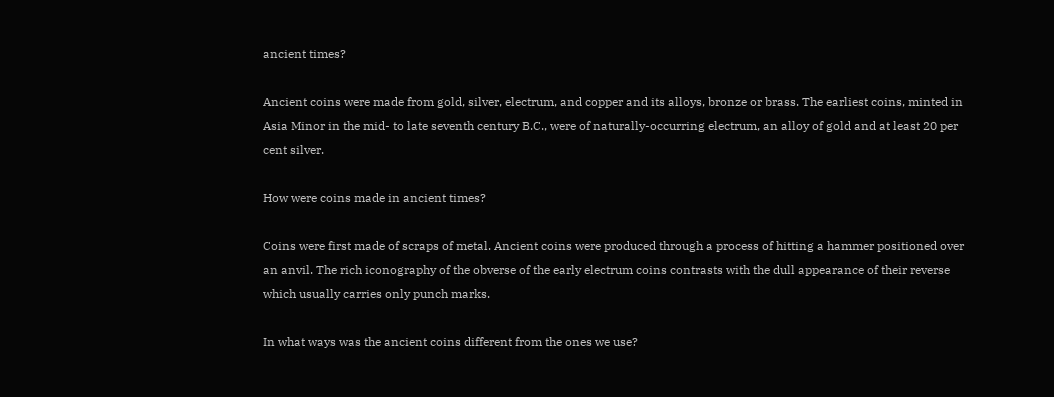ancient times?

Ancient coins were made from gold, silver, electrum, and copper and its alloys, bronze or brass. The earliest coins, minted in Asia Minor in the mid- to late seventh century B.C., were of naturally-occurring electrum, an alloy of gold and at least 20 per cent silver.

How were coins made in ancient times?

Coins were first made of scraps of metal. Ancient coins were produced through a process of hitting a hammer positioned over an anvil. The rich iconography of the obverse of the early electrum coins contrasts with the dull appearance of their reverse which usually carries only punch marks.

In what ways was the ancient coins different from the ones we use?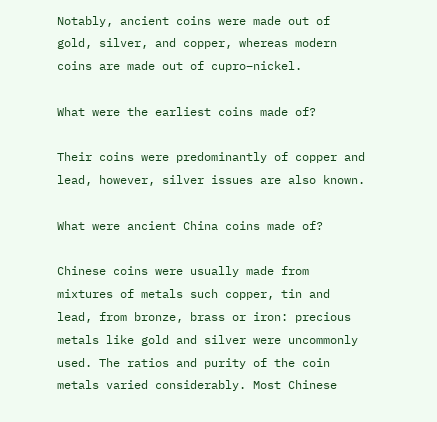Notably, ancient coins were made out of gold, silver, and copper, whereas modern coins are made out of cupro–nickel.

What were the earliest coins made of?

Their coins were predominantly of copper and lead, however, silver issues are also known.

What were ancient China coins made of?

Chinese coins were usually made from mixtures of metals such copper, tin and lead, from bronze, brass or iron: precious metals like gold and silver were uncommonly used. The ratios and purity of the coin metals varied considerably. Most Chinese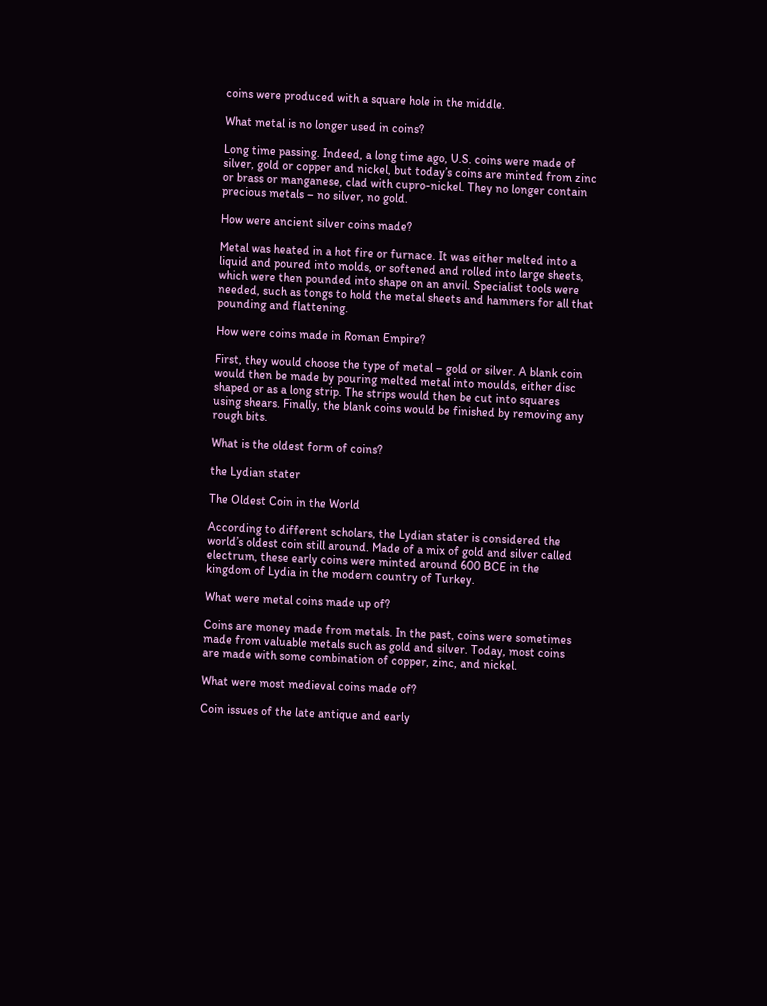coins were produced with a square hole in the middle.

What metal is no longer used in coins?

Long time passing. Indeed, a long time ago, U.S. coins were made of silver, gold or copper and nickel, but today’s coins are minted from zinc or brass or manganese, clad with cupro-nickel. They no longer contain precious metals – no silver, no gold.

How were ancient silver coins made?

Metal was heated in a hot fire or furnace. It was either melted into a liquid and poured into molds, or softened and rolled into large sheets, which were then pounded into shape on an anvil. Specialist tools were needed, such as tongs to hold the metal sheets and hammers for all that pounding and flattening.

How were coins made in Roman Empire?

First, they would choose the type of metal – gold or silver. A blank coin would then be made by pouring melted metal into moulds, either disc shaped or as a long strip. The strips would then be cut into squares using shears. Finally, the blank coins would be finished by removing any rough bits.

What is the oldest form of coins?

the Lydian stater

The Oldest Coin in the World

According to different scholars, the Lydian stater is considered the world’s oldest coin still around. Made of a mix of gold and silver called electrum, these early coins were minted around 600 BCE in the kingdom of Lydia in the modern country of Turkey.

What were metal coins made up of?

Coins are money made from metals. In the past, coins were sometimes made from valuable metals such as gold and silver. Today, most coins are made with some combination of copper, zinc, and nickel.

What were most medieval coins made of?

Coin issues of the late antique and early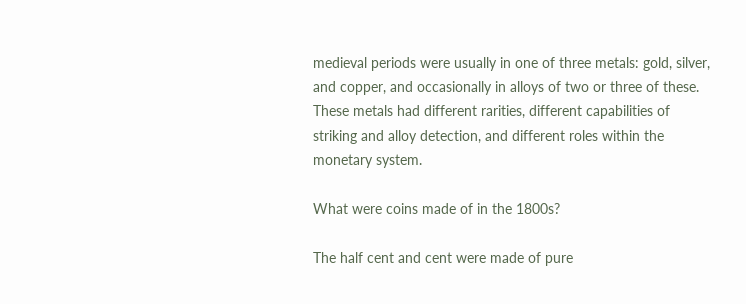medieval periods were usually in one of three metals: gold, silver, and copper, and occasionally in alloys of two or three of these. These metals had different rarities, different capabilities of striking and alloy detection, and different roles within the monetary system.

What were coins made of in the 1800s?

The half cent and cent were made of pure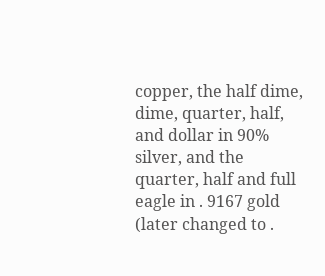copper, the half dime, dime, quarter, half, and dollar in 90% silver, and the quarter, half and full eagle in . 9167 gold (later changed to .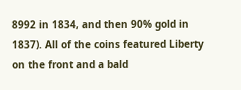8992 in 1834, and then 90% gold in 1837). All of the coins featured Liberty on the front and a bald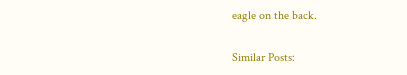eagle on the back.

Similar Posts: